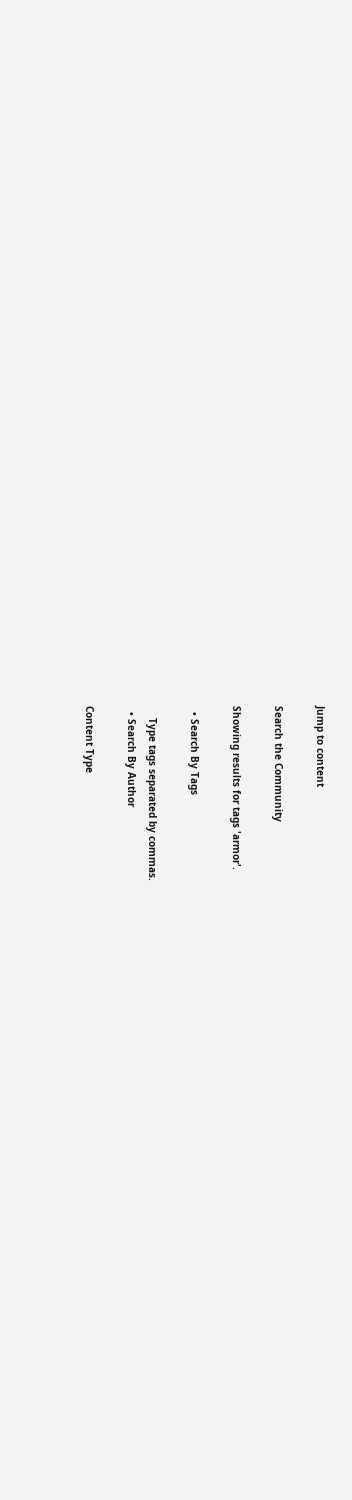Jump to content

Search the Community

Showing results for tags 'armor'.

  • Search By Tags

    Type tags separated by commas.
  • Search By Author

Content Type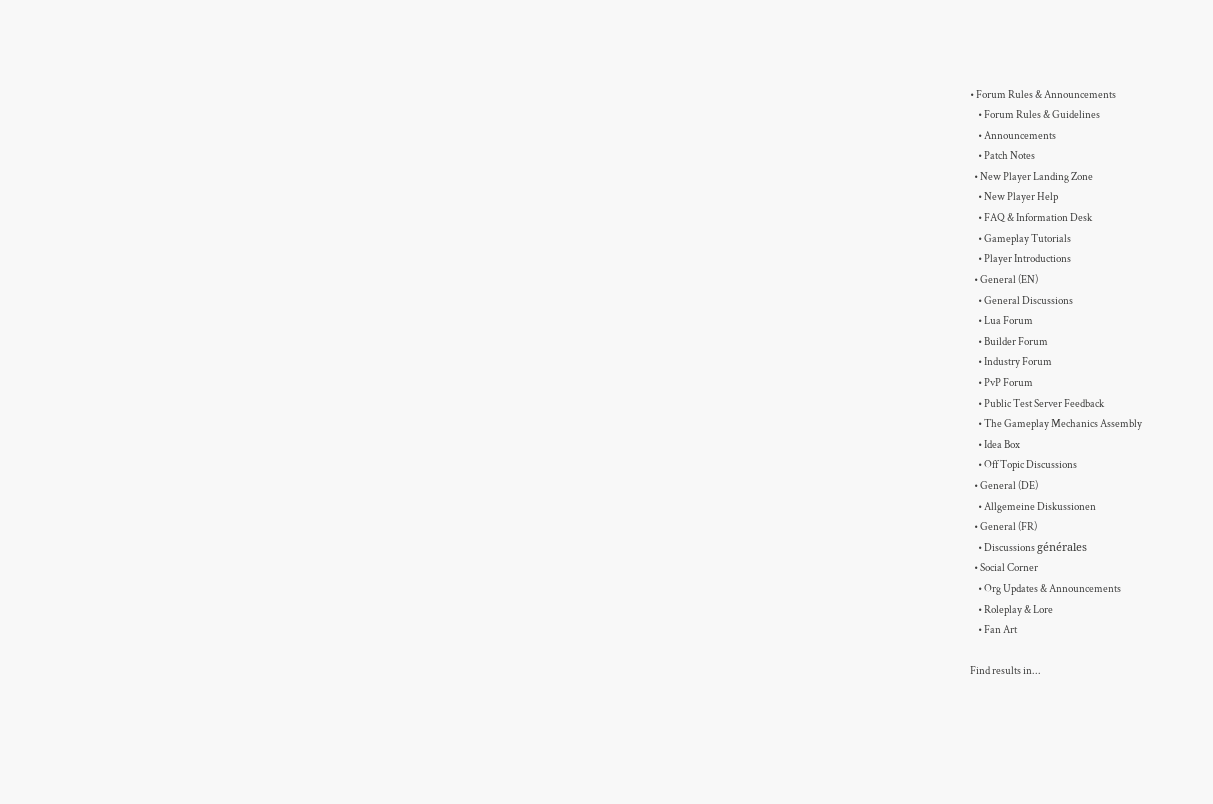• Forum Rules & Announcements
    • Forum Rules & Guidelines
    • Announcements
    • Patch Notes
  • New Player Landing Zone
    • New Player Help
    • FAQ & Information Desk
    • Gameplay Tutorials
    • Player Introductions
  • General (EN)
    • General Discussions
    • Lua Forum
    • Builder Forum
    • Industry Forum
    • PvP Forum
    • Public Test Server Feedback
    • The Gameplay Mechanics Assembly
    • Idea Box
    • Off Topic Discussions
  • General (DE)
    • Allgemeine Diskussionen
  • General (FR)
    • Discussions générales
  • Social Corner
    • Org Updates & Announcements
    • Roleplay & Lore
    • Fan Art

Find results in...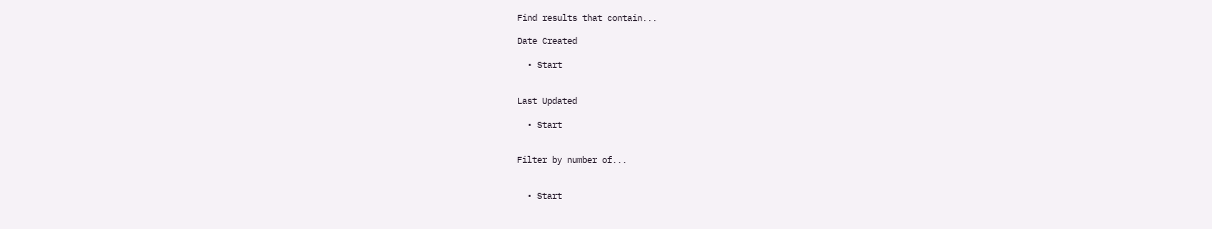Find results that contain...

Date Created

  • Start


Last Updated

  • Start


Filter by number of...


  • Start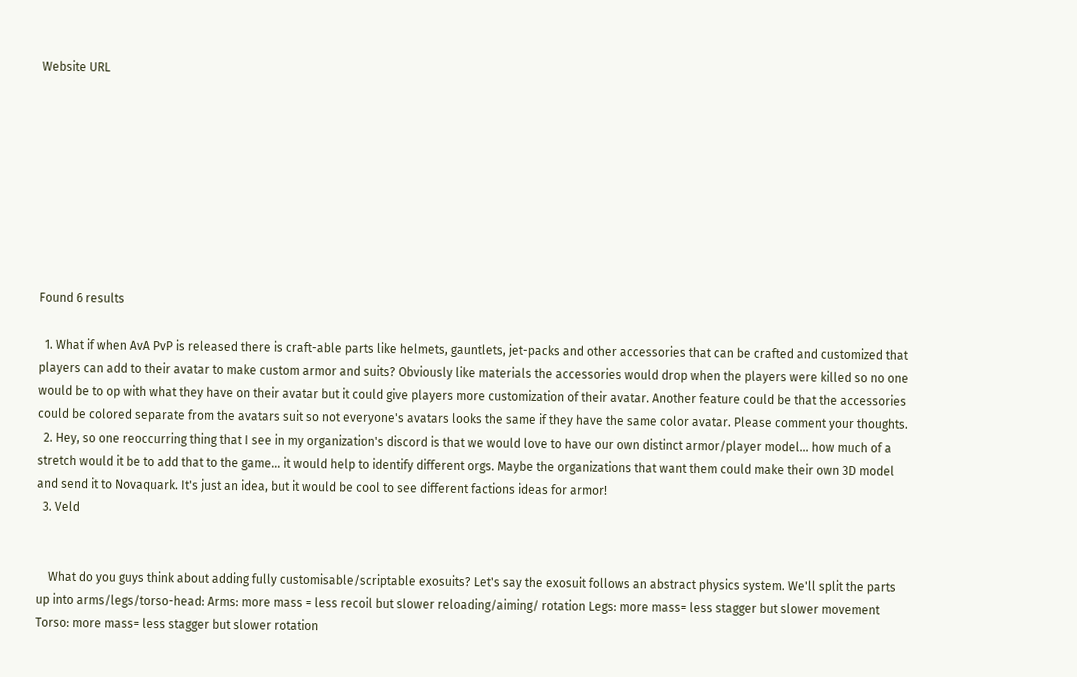Website URL









Found 6 results

  1. What if when AvA PvP is released there is craft-able parts like helmets, gauntlets, jet-packs and other accessories that can be crafted and customized that players can add to their avatar to make custom armor and suits? Obviously like materials the accessories would drop when the players were killed so no one would be to op with what they have on their avatar but it could give players more customization of their avatar. Another feature could be that the accessories could be colored separate from the avatars suit so not everyone's avatars looks the same if they have the same color avatar. Please comment your thoughts.
  2. Hey, so one reoccurring thing that I see in my organization's discord is that we would love to have our own distinct armor/player model... how much of a stretch would it be to add that to the game... it would help to identify different orgs. Maybe the organizations that want them could make their own 3D model and send it to Novaquark. It's just an idea, but it would be cool to see different factions ideas for armor!
  3. Veld


    What do you guys think about adding fully customisable/scriptable exosuits? Let's say the exosuit follows an abstract physics system. We'll split the parts up into arms/legs/torso-head: Arms: more mass = less recoil but slower reloading/aiming/ rotation Legs: more mass= less stagger but slower movement Torso: more mass= less stagger but slower rotation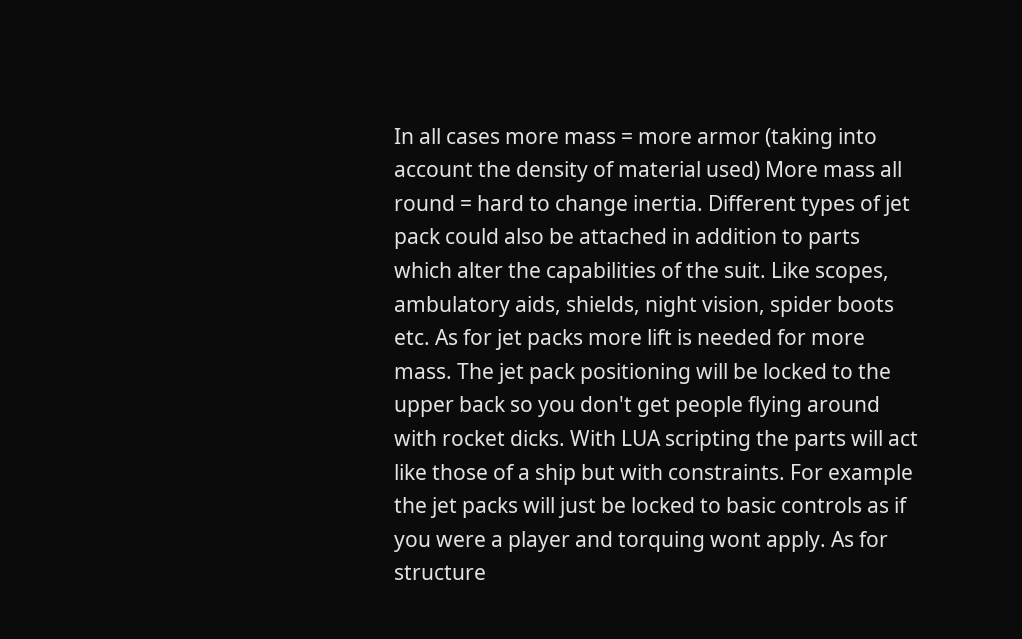In all cases more mass = more armor (taking into account the density of material used) More mass all round = hard to change inertia. Different types of jet pack could also be attached in addition to parts which alter the capabilities of the suit. Like scopes, ambulatory aids, shields, night vision, spider boots etc. As for jet packs more lift is needed for more mass. The jet pack positioning will be locked to the upper back so you don't get people flying around with rocket dicks. With LUA scripting the parts will act like those of a ship but with constraints. For example the jet packs will just be locked to basic controls as if you were a player and torquing wont apply. As for structure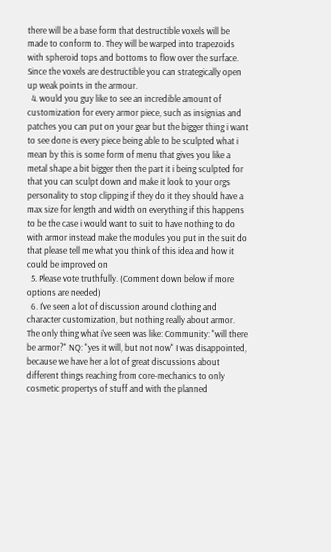there will be a base form that destructible voxels will be made to conform to. They will be warped into trapezoids with spheroid tops and bottoms to flow over the surface. Since the voxels are destructible you can strategically open up weak points in the armour.
  4. would you guy like to see an incredible amount of customization for every armor piece, such as insignias and patches you can put on your gear but the bigger thing i want to see done is every piece being able to be sculpted what i mean by this is some form of menu that gives you like a metal shape a bit bigger then the part it i being sculpted for that you can sculpt down and make it look to your orgs personality to stop clipping if they do it they should have a max size for length and width on everything if this happens to be the case i would want to suit to have nothing to do with armor instead make the modules you put in the suit do that please tell me what you think of this idea and how it could be improved on
  5. Please vote truthfully. (Comment down below if more options are needed)
  6. I've seen a lot of discussion around clothing and character customization, but nothing really about armor. The only thing what i've seen was like: Community: "will there be armor?" NQ: "yes it will, but not now" I was disappointed, because we have her a lot of great discussions about different things reaching from core-mechanics to only cosmetic propertys of stuff and with the planned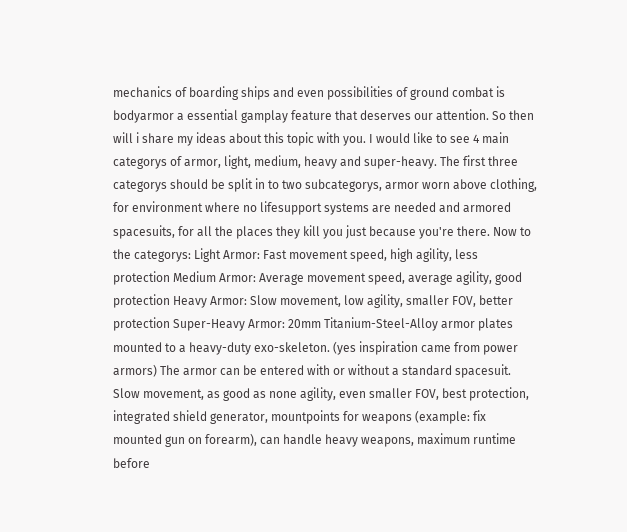mechanics of boarding ships and even possibilities of ground combat is bodyarmor a essential gamplay feature that deserves our attention. So then will i share my ideas about this topic with you. I would like to see 4 main categorys of armor, light, medium, heavy and super-heavy. The first three categorys should be split in to two subcategorys, armor worn above clothing, for environment where no lifesupport systems are needed and armored spacesuits, for all the places they kill you just because you're there. Now to the categorys: Light Armor: Fast movement speed, high agility, less protection Medium Armor: Average movement speed, average agility, good protection Heavy Armor: Slow movement, low agility, smaller FOV, better protection Super-Heavy Armor: 20mm Titanium-Steel-Alloy armor plates mounted to a heavy-duty exo-skeleton. (yes inspiration came from power armors) The armor can be entered with or without a standard spacesuit. Slow movement, as good as none agility, even smaller FOV, best protection, integrated shield generator, mountpoints for weapons (example: fix mounted gun on forearm), can handle heavy weapons, maximum runtime before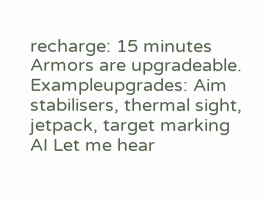recharge: 15 minutes Armors are upgradeable. Exampleupgrades: Aim stabilisers, thermal sight, jetpack, target marking AI Let me hear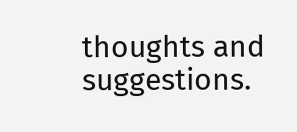thoughts and suggestions.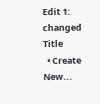Edit 1: changed Title
  • Create New...